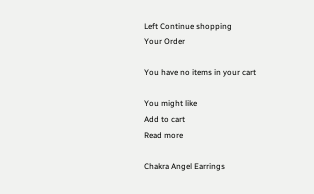Left Continue shopping
Your Order

You have no items in your cart

You might like
Add to cart
Read more

Chakra Angel Earrings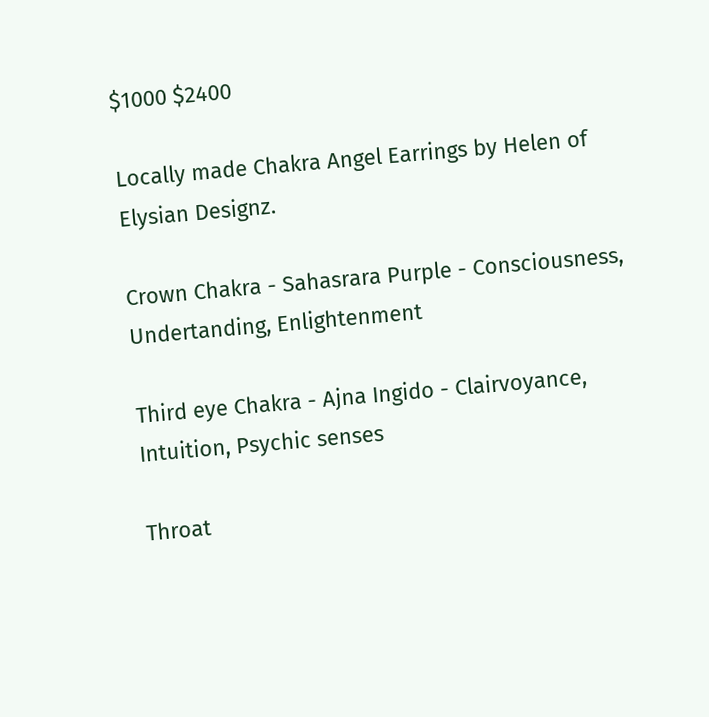$1000 $2400

Locally made Chakra Angel Earrings by Helen of Elysian Designz.

Crown Chakra - Sahasrara Purple - Consciousness, Undertanding, Enlightenment

Third eye Chakra - Ajna Ingido - Clairvoyance, Intuition, Psychic senses

Throat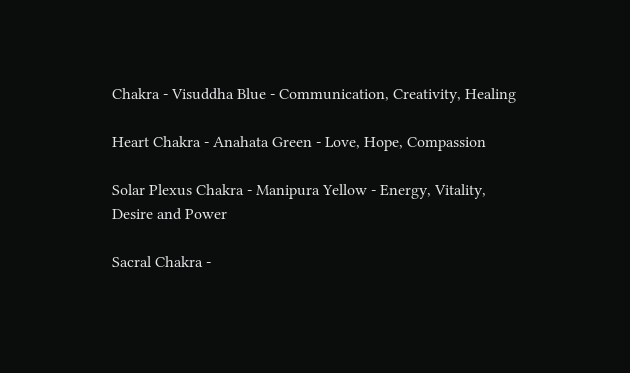Chakra - Visuddha Blue - Communication, Creativity, Healing

Heart Chakra - Anahata Green - Love, Hope, Compassion

Solar Plexus Chakra - Manipura Yellow - Energy, Vitality, Desire and Power

Sacral Chakra -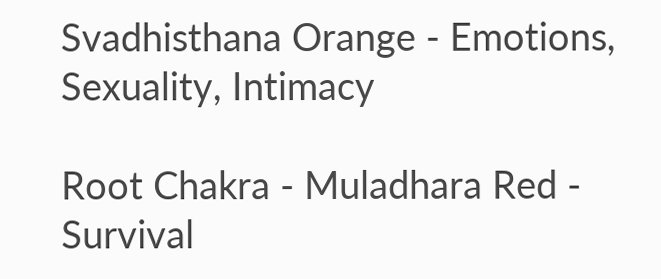Svadhisthana Orange - Emotions, Sexuality, Intimacy

Root Chakra - Muladhara Red - Survival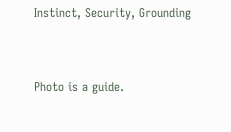Instinct, Security, Grounding


Photo is a guide.